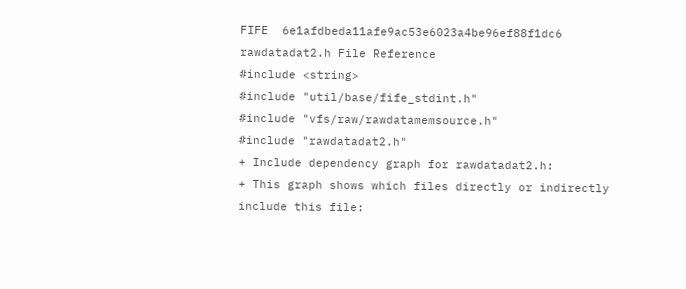FIFE  6e1afdbeda11afe9ac53e6023a4be96ef88f1dc6
rawdatadat2.h File Reference
#include <string>
#include "util/base/fife_stdint.h"
#include "vfs/raw/rawdatamemsource.h"
#include "rawdatadat2.h"
+ Include dependency graph for rawdatadat2.h:
+ This graph shows which files directly or indirectly include this file: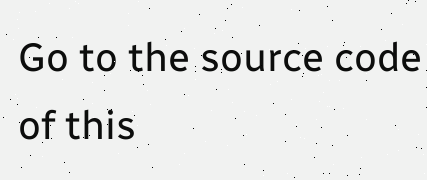Go to the source code of this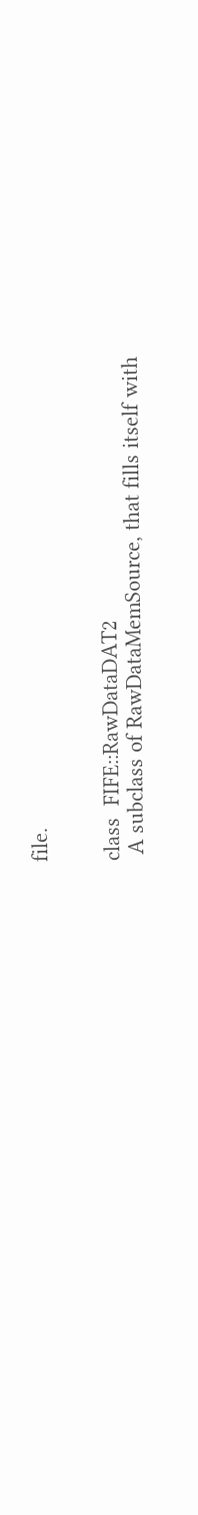file.


class  FIFE::RawDataDAT2
 A subclass of RawDataMemSource, that fills itself with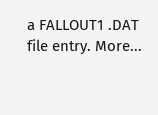a FALLOUT1 .DAT file entry. More...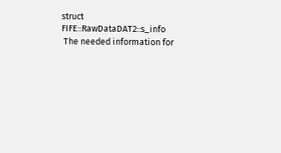struct  FIFE::RawDataDAT2::s_info
 The needed information for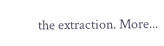the extraction. More...